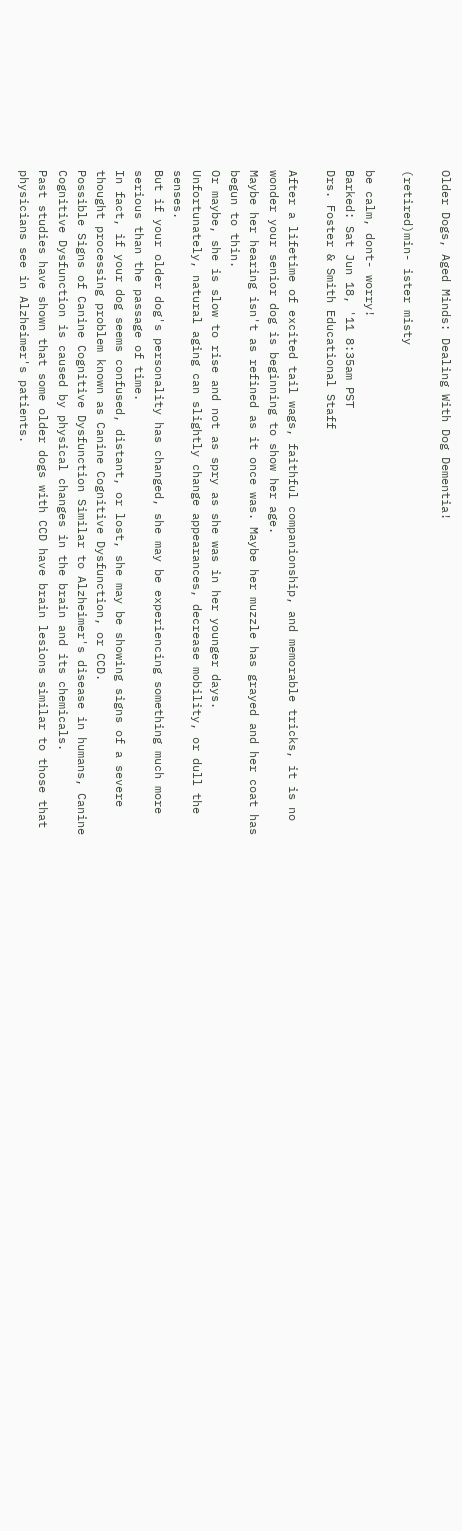Older Dogs, Aged Minds: Dealing With Dog Dementia!

(retired)min- ister misty

be calm, dont- worry!
Barked: Sat Jun 18, '11 8:35am PST
Drs. Foster & Smith Educational Staff

After a lifetime of excited tail wags, faithful companionship, and memorable tricks, it is no wonder your senior dog is beginning to show her age.
Maybe her hearing isn't as refined as it once was. Maybe her muzzle has grayed and her coat has begun to thin.
Or maybe, she is slow to rise and not as spry as she was in her younger days.
Unfortunately, natural aging can slightly change appearances, decrease mobility, or dull the senses.
But if your older dog's personality has changed, she may be experiencing something much more serious than the passage of time.
In fact, if your dog seems confused, distant, or lost, she may be showing signs of a severe thought processing problem known as Canine Cognitive Dysfunction, or CCD.
Possible Signs of Canine Cognitive Dysfunction Similar to Alzheimer's disease in humans, Canine Cognitive Dysfunction is caused by physical changes in the brain and its chemicals.
Past studies have shown that some older dogs with CCD have brain lesions similar to those that physicians see in Alzheimer's patients.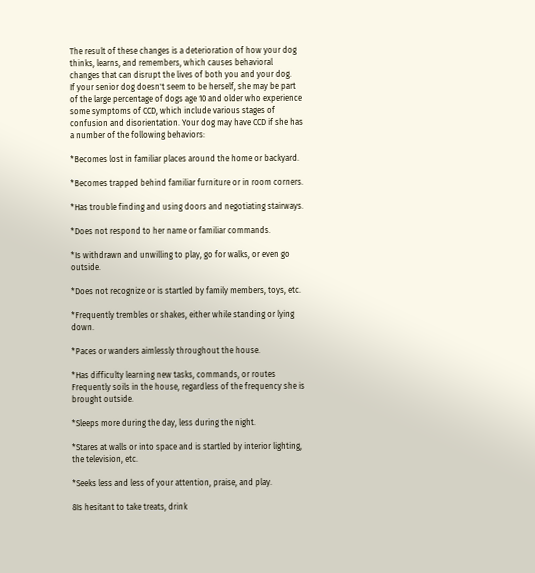The result of these changes is a deterioration of how your dog thinks, learns, and remembers, which causes behavioral changes that can disrupt the lives of both you and your dog.
If your senior dog doesn't seem to be herself, she may be part of the large percentage of dogs age 10 and older who experience some symptoms of CCD, which include various stages of confusion and disorientation. Your dog may have CCD if she has a number of the following behaviors:

*Becomes lost in familiar places around the home or backyard.

*Becomes trapped behind familiar furniture or in room corners.

*Has trouble finding and using doors and negotiating stairways.

*Does not respond to her name or familiar commands.

*Is withdrawn and unwilling to play, go for walks, or even go outside.

*Does not recognize or is startled by family members, toys, etc.

*Frequently trembles or shakes, either while standing or lying down.

*Paces or wanders aimlessly throughout the house.

*Has difficulty learning new tasks, commands, or routes
Frequently soils in the house, regardless of the frequency she is brought outside.

*Sleeps more during the day, less during the night.

*Stares at walls or into space and is startled by interior lighting, the television, etc.

*Seeks less and less of your attention, praise, and play.

8Is hesitant to take treats, drink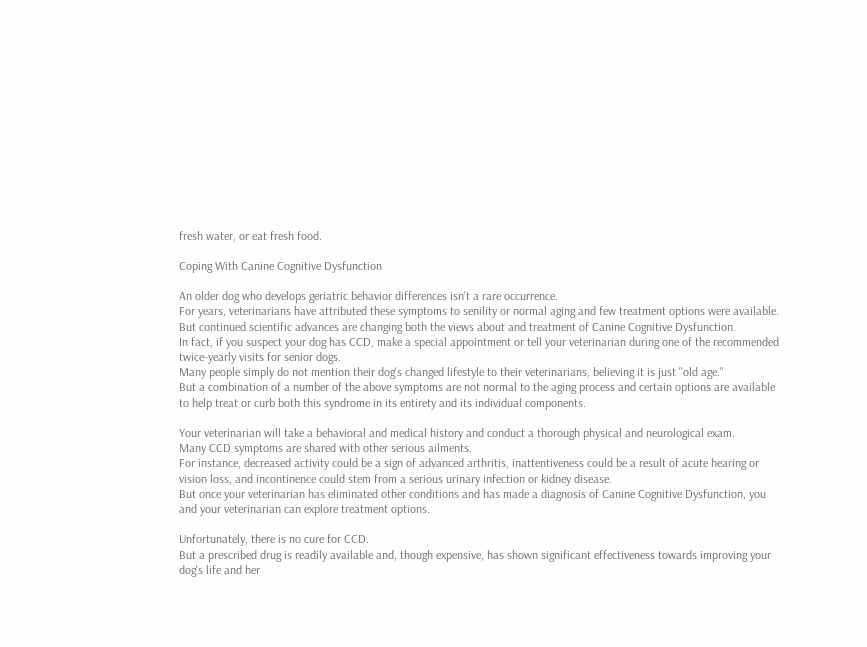fresh water, or eat fresh food.

Coping With Canine Cognitive Dysfunction

An older dog who develops geriatric behavior differences isn't a rare occurrence.
For years, veterinarians have attributed these symptoms to senility or normal aging and few treatment options were available.
But continued scientific advances are changing both the views about and treatment of Canine Cognitive Dysfunction.
In fact, if you suspect your dog has CCD, make a special appointment or tell your veterinarian during one of the recommended twice-yearly visits for senior dogs.
Many people simply do not mention their dog's changed lifestyle to their veterinarians, believing it is just "old age."
But a combination of a number of the above symptoms are not normal to the aging process and certain options are available to help treat or curb both this syndrome in its entirety and its individual components.

Your veterinarian will take a behavioral and medical history and conduct a thorough physical and neurological exam.
Many CCD symptoms are shared with other serious ailments.
For instance, decreased activity could be a sign of advanced arthritis, inattentiveness could be a result of acute hearing or vision loss, and incontinence could stem from a serious urinary infection or kidney disease.
But once your veterinarian has eliminated other conditions and has made a diagnosis of Canine Cognitive Dysfunction, you and your veterinarian can explore treatment options.

Unfortunately, there is no cure for CCD.
But a prescribed drug is readily available and, though expensive, has shown significant effectiveness towards improving your dog's life and her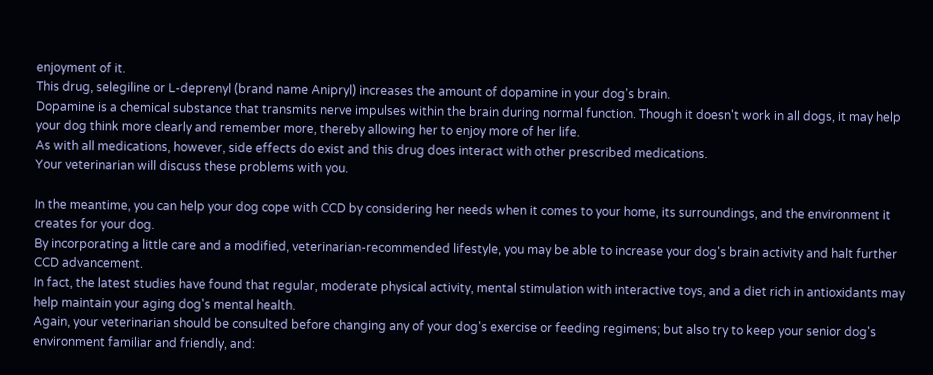enjoyment of it.
This drug, selegiline or L-deprenyl (brand name Anipryl) increases the amount of dopamine in your dog's brain.
Dopamine is a chemical substance that transmits nerve impulses within the brain during normal function. Though it doesn't work in all dogs, it may help your dog think more clearly and remember more, thereby allowing her to enjoy more of her life.
As with all medications, however, side effects do exist and this drug does interact with other prescribed medications.
Your veterinarian will discuss these problems with you.

In the meantime, you can help your dog cope with CCD by considering her needs when it comes to your home, its surroundings, and the environment it creates for your dog.
By incorporating a little care and a modified, veterinarian-recommended lifestyle, you may be able to increase your dog's brain activity and halt further CCD advancement.
In fact, the latest studies have found that regular, moderate physical activity, mental stimulation with interactive toys, and a diet rich in antioxidants may help maintain your aging dog's mental health.
Again, your veterinarian should be consulted before changing any of your dog's exercise or feeding regimens; but also try to keep your senior dog's environment familiar and friendly, and: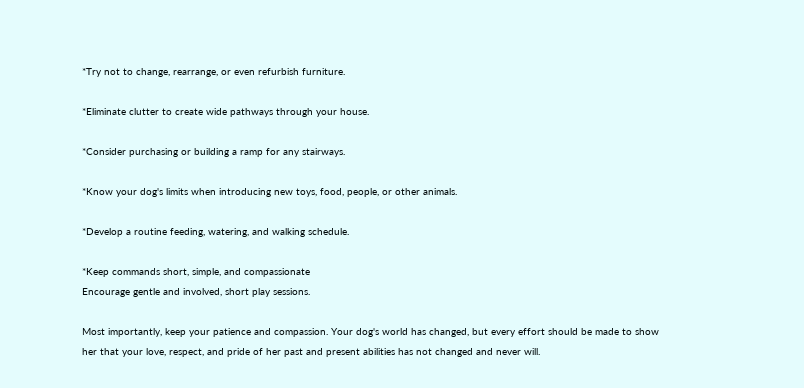*Try not to change, rearrange, or even refurbish furniture.

*Eliminate clutter to create wide pathways through your house.

*Consider purchasing or building a ramp for any stairways.

*Know your dog's limits when introducing new toys, food, people, or other animals.

*Develop a routine feeding, watering, and walking schedule.

*Keep commands short, simple, and compassionate
Encourage gentle and involved, short play sessions.

Most importantly, keep your patience and compassion. Your dog's world has changed, but every effort should be made to show her that your love, respect, and pride of her past and present abilities has not changed and never will.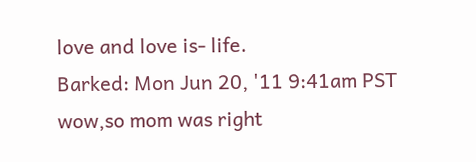love and love is- life.
Barked: Mon Jun 20, '11 9:41am PST
wow,so mom was right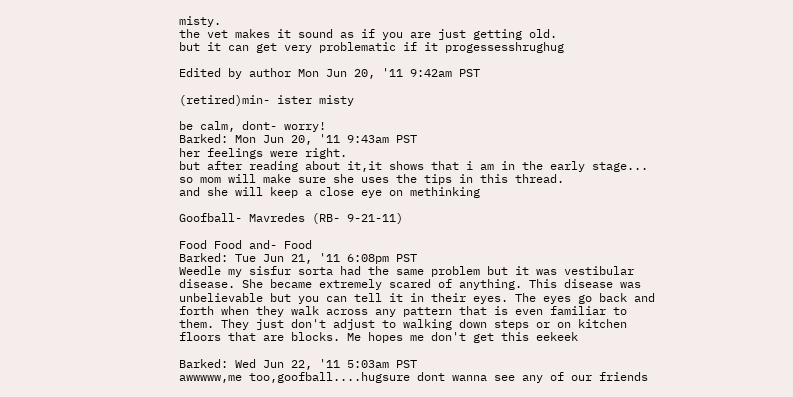misty.
the vet makes it sound as if you are just getting old.
but it can get very problematic if it progessesshrughug

Edited by author Mon Jun 20, '11 9:42am PST

(retired)min- ister misty

be calm, dont- worry!
Barked: Mon Jun 20, '11 9:43am PST
her feelings were right.
but after reading about it,it shows that i am in the early stage...
so mom will make sure she uses the tips in this thread.
and she will keep a close eye on methinking

Goofball- Mavredes (RB- 9-21-11)

Food Food and- Food
Barked: Tue Jun 21, '11 6:08pm PST
Weedle my sisfur sorta had the same problem but it was vestibular disease. She became extremely scared of anything. This disease was unbelievable but you can tell it in their eyes. The eyes go back and forth when they walk across any pattern that is even familiar to them. They just don't adjust to walking down steps or on kitchen floors that are blocks. Me hopes me don't get this eekeek

Barked: Wed Jun 22, '11 5:03am PST
awwwww,me too,goofball....hugsure dont wanna see any of our friends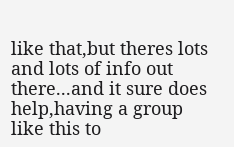like that,but theres lots and lots of info out there...and it sure does help,having a group like this to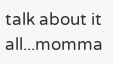talk about it all...momma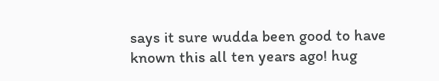says it sure wudda been good to have known this all ten years ago! hug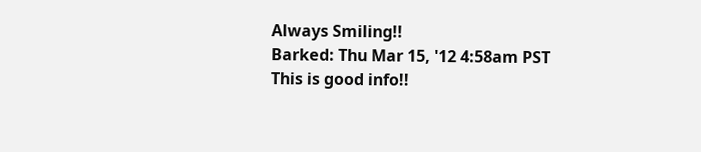Always Smiling!!
Barked: Thu Mar 15, '12 4:58am PST
This is good info!!